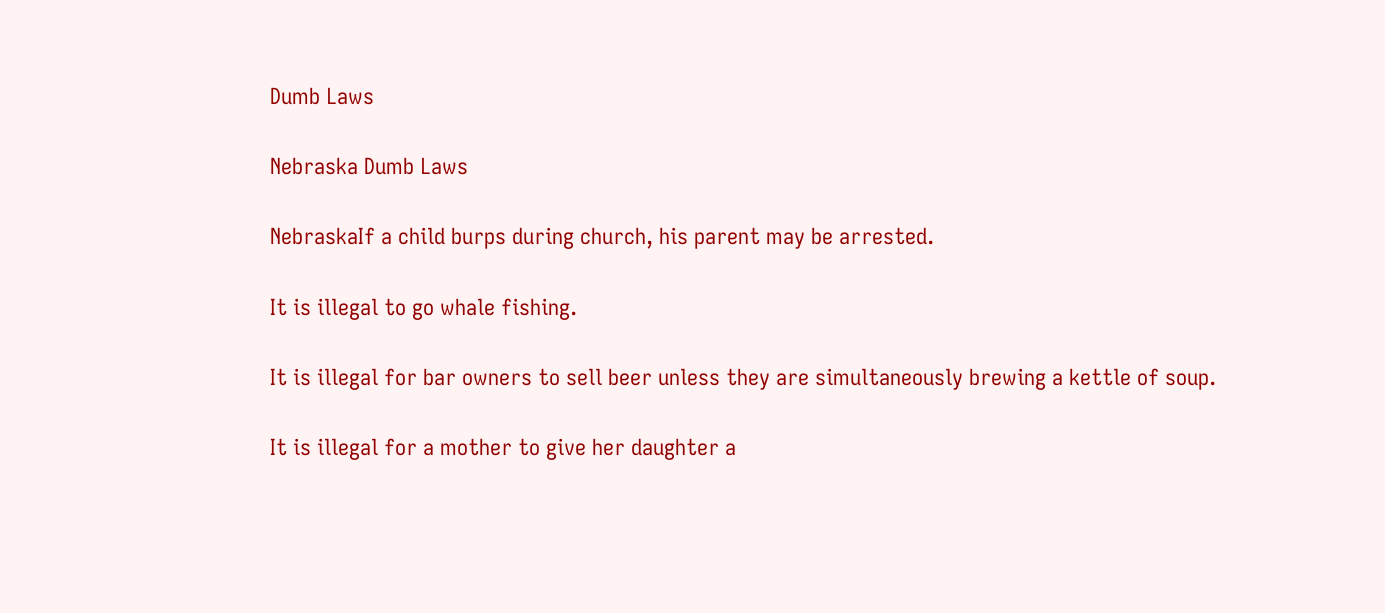Dumb Laws

Nebraska Dumb Laws

NebraskaIf a child burps during church, his parent may be arrested.

It is illegal to go whale fishing.

It is illegal for bar owners to sell beer unless they are simultaneously brewing a kettle of soup.

It is illegal for a mother to give her daughter a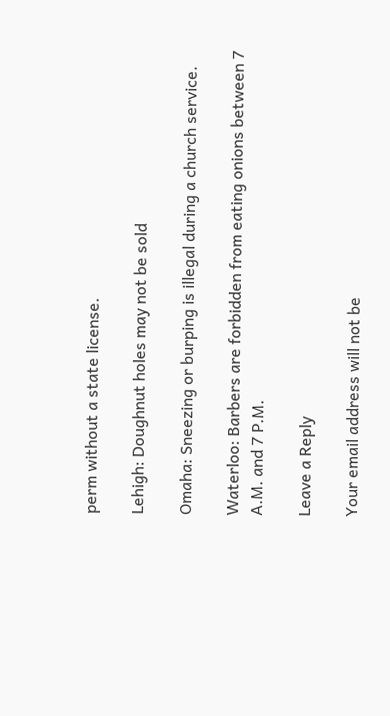perm without a state license.

Lehigh: Doughnut holes may not be sold

Omaha: Sneezing or burping is illegal during a church service.

Waterloo: Barbers are forbidden from eating onions between 7 A.M. and 7 P.M.

Leave a Reply

Your email address will not be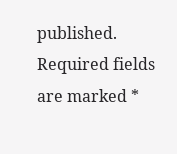published. Required fields are marked *